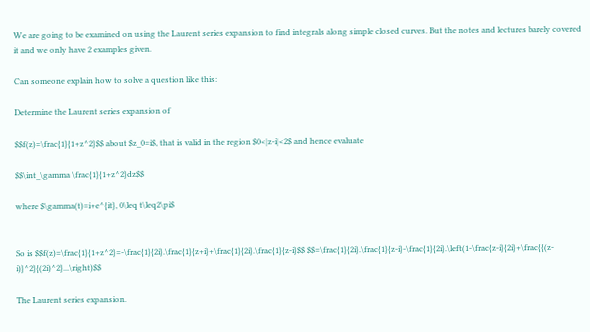We are going to be examined on using the Laurent series expansion to find integrals along simple closed curves. But the notes and lectures barely covered it and we only have 2 examples given.

Can someone explain how to solve a question like this:

Determine the Laurent series expansion of

$$f(z)=\frac{1}{1+z^2}$$ about $z_0=i$, that is valid in the region $0<|z-i|<2$ and hence evaluate

$$\int_\gamma \frac{1}{1+z^2}dz$$

where $\gamma(t)=i+e^{it}, 0\leq t\leq2\pi$


So is $$f(z)=\frac{1}{1+z^2}=-\frac{1}{2i}.\frac{1}{z+i}+\frac{1}{2i}.\frac{1}{z-i}$$ $$=\frac{1}{2i}.\frac{1}{z-i}-\frac{1}{2i}.\left(1-\frac{z-i}{2i}+\frac{{(z-i)}^2}{(2i)^2}...\right)$$

The Laurent series expansion.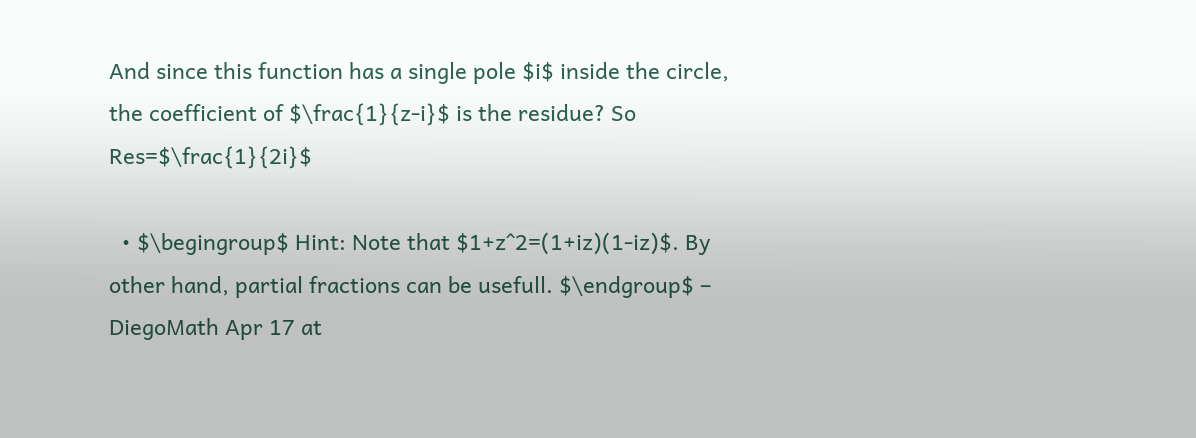And since this function has a single pole $i$ inside the circle, the coefficient of $\frac{1}{z-i}$ is the residue? So Res=$\frac{1}{2i}$

  • $\begingroup$ Hint: Note that $1+z^2=(1+iz)(1-iz)$. By other hand, partial fractions can be usefull. $\endgroup$ – DiegoMath Apr 17 at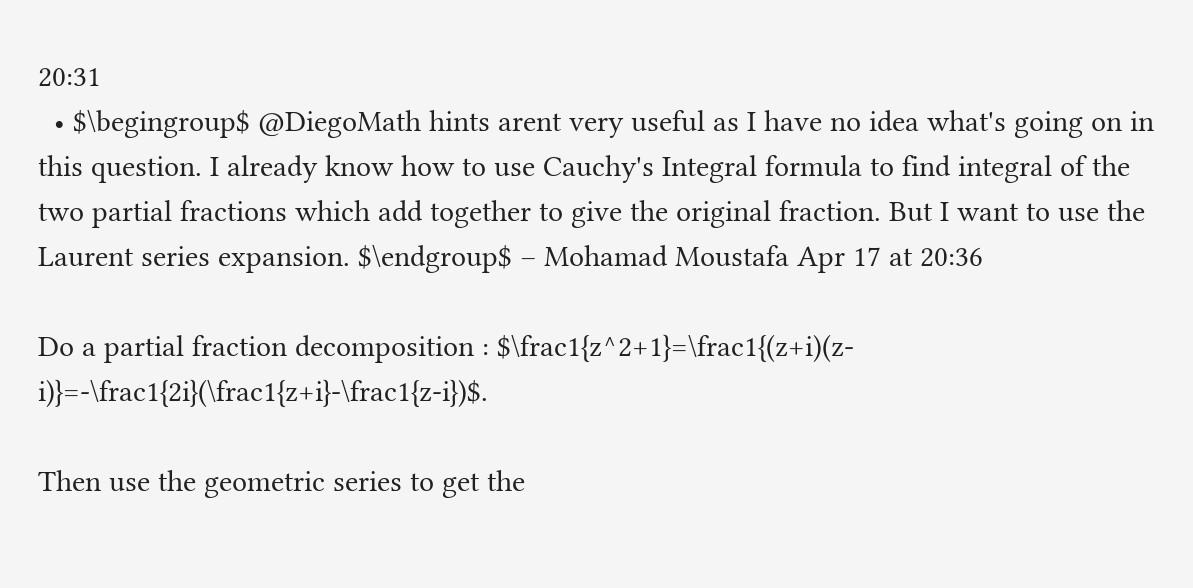20:31
  • $\begingroup$ @DiegoMath hints arent very useful as I have no idea what's going on in this question. I already know how to use Cauchy's Integral formula to find integral of the two partial fractions which add together to give the original fraction. But I want to use the Laurent series expansion. $\endgroup$ – Mohamad Moustafa Apr 17 at 20:36

Do a partial fraction decomposition : $\frac1{z^2+1}=\frac1{(z+i)(z-i)}=-\frac1{2i}(\frac1{z+i}-\frac1{z-i})$.

Then use the geometric series to get the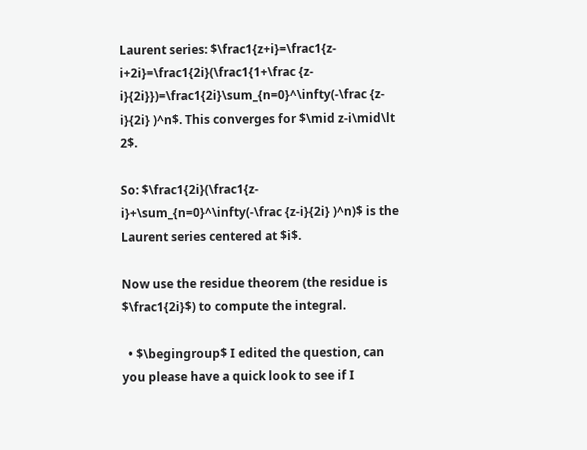Laurent series: $\frac1{z+i}=\frac1{z-i+2i}=\frac1{2i}(\frac1{1+\frac {z-i}{2i}})=\frac1{2i}\sum_{n=0}^\infty(-\frac {z-i}{2i} )^n$. This converges for $\mid z-i\mid\lt 2$.

So: $\frac1{2i}(\frac1{z-i}+\sum_{n=0}^\infty(-\frac {z-i}{2i} )^n)$ is the Laurent series centered at $i$.

Now use the residue theorem (the residue is $\frac1{2i}$) to compute the integral.

  • $\begingroup$ I edited the question, can you please have a quick look to see if I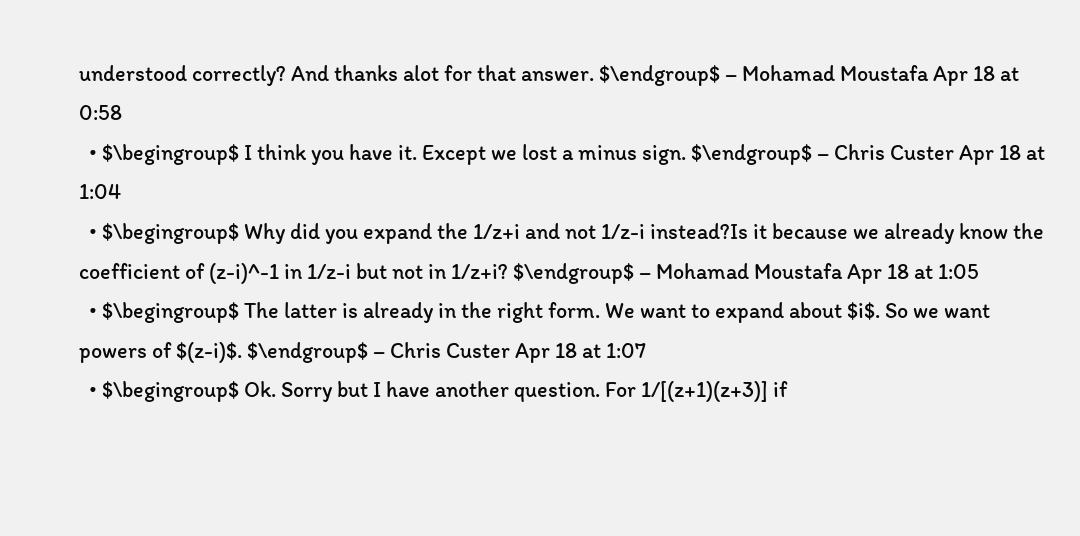understood correctly? And thanks alot for that answer. $\endgroup$ – Mohamad Moustafa Apr 18 at 0:58
  • $\begingroup$ I think you have it. Except we lost a minus sign. $\endgroup$ – Chris Custer Apr 18 at 1:04
  • $\begingroup$ Why did you expand the 1/z+i and not 1/z-i instead?Is it because we already know the coefficient of (z-i)^-1 in 1/z-i but not in 1/z+i? $\endgroup$ – Mohamad Moustafa Apr 18 at 1:05
  • $\begingroup$ The latter is already in the right form. We want to expand about $i$. So we want powers of $(z-i)$. $\endgroup$ – Chris Custer Apr 18 at 1:07
  • $\begingroup$ Ok. Sorry but I have another question. For 1/[(z+1)(z+3)] if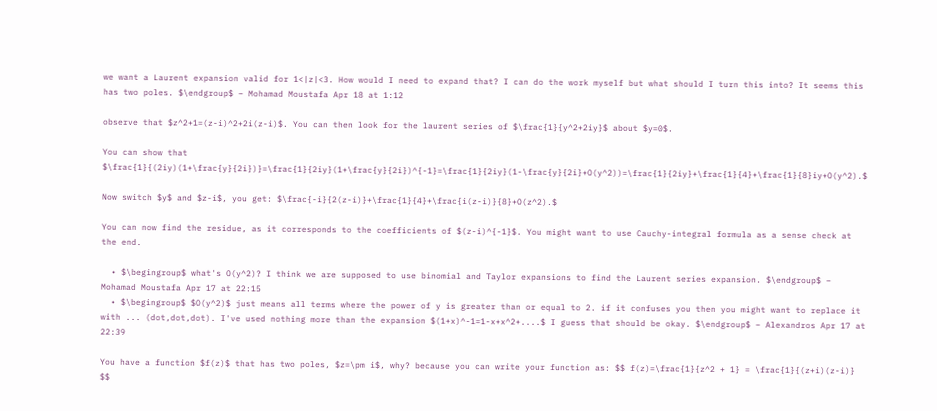we want a Laurent expansion valid for 1<|z|<3. How would I need to expand that? I can do the work myself but what should I turn this into? It seems this has two poles. $\endgroup$ – Mohamad Moustafa Apr 18 at 1:12

observe that $z^2+1=(z-i)^2+2i(z-i)$. You can then look for the laurent series of $\frac{1}{y^2+2iy}$ about $y=0$.

You can show that $\frac{1}{(2iy)(1+\frac{y}{2i})}=\frac{1}{2iy}(1+\frac{y}{2i})^{-1}=\frac{1}{2iy}(1-\frac{y}{2i}+O(y^2))=\frac{1}{2iy}+\frac{1}{4}+\frac{1}{8}iy+O(y^2).$

Now switch $y$ and $z-i$, you get: $\frac{-i}{2(z-i)}+\frac{1}{4}+\frac{i(z-i)}{8}+O(z^2).$

You can now find the residue, as it corresponds to the coefficients of $(z-i)^{-1}$. You might want to use Cauchy-integral formula as a sense check at the end.

  • $\begingroup$ what's O(y^2)? I think we are supposed to use binomial and Taylor expansions to find the Laurent series expansion. $\endgroup$ – Mohamad Moustafa Apr 17 at 22:15
  • $\begingroup$ $O(y^2)$ just means all terms where the power of y is greater than or equal to 2. if it confuses you then you might want to replace it with ... (dot,dot,dot). I've used nothing more than the expansion $(1+x)^-1=1-x+x^2+....$ I guess that should be okay. $\endgroup$ – Alexandros Apr 17 at 22:39

You have a function $f(z)$ that has two poles, $z=\pm i$, why? because you can write your function as: $$ f(z)=\frac{1}{z^2 + 1} = \frac{1}{(z+i)(z-i)} $$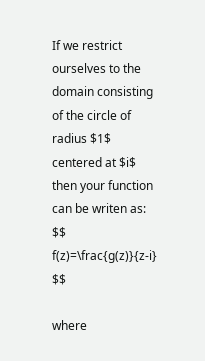If we restrict ourselves to the domain consisting of the circle of radius $1$ centered at $i$ then your function can be writen as: $$ f(z)=\frac{g(z)}{z-i} $$

where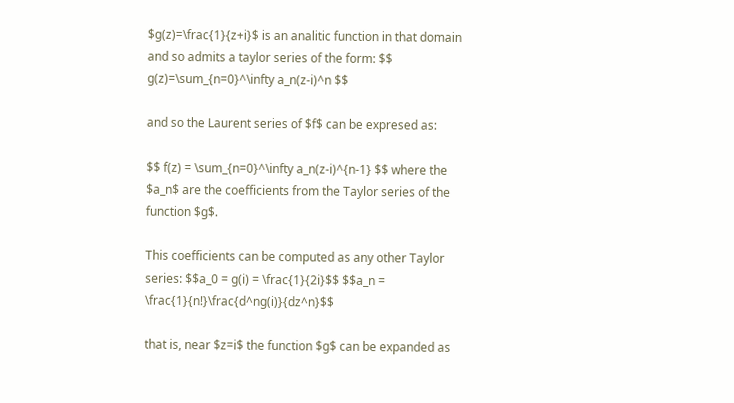$g(z)=\frac{1}{z+i}$ is an analitic function in that domain and so admits a taylor series of the form: $$ g(z)=\sum_{n=0}^\infty a_n(z-i)^n $$

and so the Laurent series of $f$ can be expresed as:

$$ f(z) = \sum_{n=0}^\infty a_n(z-i)^{n-1} $$ where the $a_n$ are the coefficients from the Taylor series of the function $g$.

This coefficients can be computed as any other Taylor series: $$a_0 = g(i) = \frac{1}{2i}$$ $$a_n = \frac{1}{n!}\frac{d^ng(i)}{dz^n}$$

that is, near $z=i$ the function $g$ can be expanded as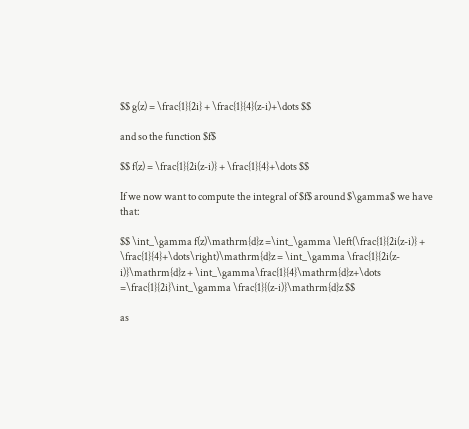$$ g(z) = \frac{1}{2i} + \frac{1}{4}(z-i)+\dots $$

and so the function $f$

$$ f(z) = \frac{1}{2i(z-i)} + \frac{1}{4}+\dots $$

If we now want to compute the integral of $f$ around $\gamma$ we have that:

$$ \int_\gamma f(z)\mathrm{d}z =\int_\gamma \left(\frac{1}{2i(z-i)} + \frac{1}{4}+\dots\right)\mathrm{d}z = \int_\gamma \frac{1}{2i(z-i)}\mathrm{d}z + \int_\gamma\frac{1}{4}\mathrm{d}z+\dots =\frac{1}{2i}\int_\gamma \frac{1}{(z-i)}\mathrm{d}z $$

as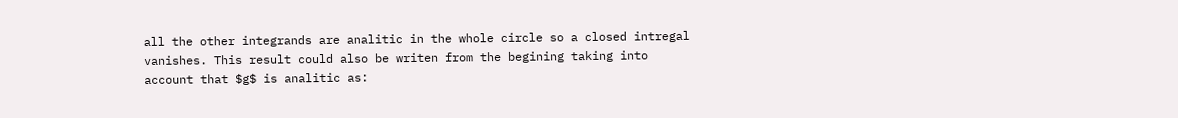all the other integrands are analitic in the whole circle so a closed intregal vanishes. This result could also be writen from the begining taking into account that $g$ is analitic as: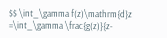$$ \int_\gamma f(z)\mathrm{d}z =\int_\gamma \frac{g(z)}{z-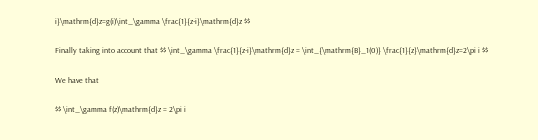i}\mathrm{d}z=g(i)\int_\gamma \frac{1}{z-i}\mathrm{d}z $$

Finally taking into account that $$ \int_\gamma \frac{1}{z-i}\mathrm{d}z = \int_{\mathrm{B}_1(0)} \frac{1}{z}\mathrm{d}z=2\pi i $$

We have that

$$ \int_\gamma f(z)\mathrm{d}z = 2\pi i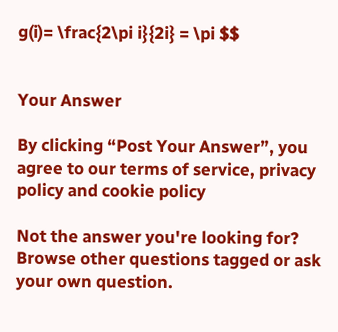g(i)= \frac{2\pi i}{2i} = \pi $$


Your Answer

By clicking “Post Your Answer”, you agree to our terms of service, privacy policy and cookie policy

Not the answer you're looking for? Browse other questions tagged or ask your own question.